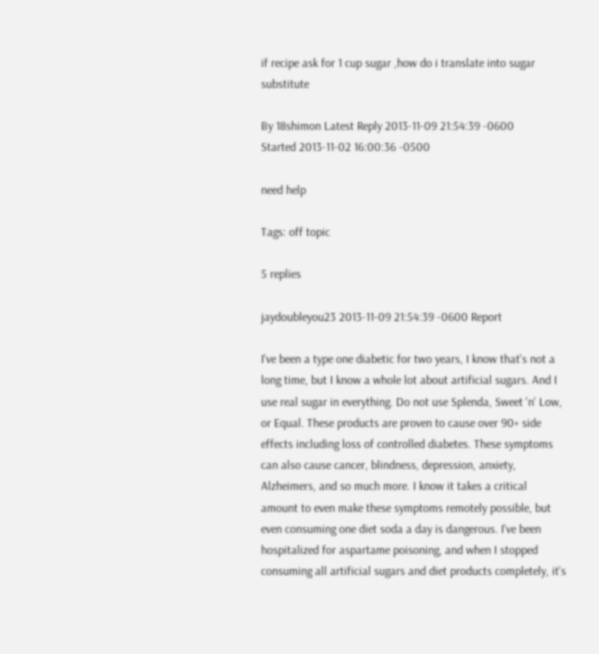if recipe ask for 1 cup sugar ,how do i translate into sugar substitute

By 18shimon Latest Reply 2013-11-09 21:54:39 -0600
Started 2013-11-02 16:00:36 -0500

need help

Tags: off topic

5 replies

jaydoubleyou23 2013-11-09 21:54:39 -0600 Report

I've been a type one diabetic for two years, I know that's not a long time, but I know a whole lot about artificial sugars. And I use real sugar in everything. Do not use Splenda, Sweet 'n' Low, or Equal. These products are proven to cause over 90+ side effects including loss of controlled diabetes. These symptoms can also cause cancer, blindness, depression, anxiety, Alzheimers, and so much more. I know it takes a critical amount to even make these symptoms remotely possible, but even consuming one diet soda a day is dangerous. I've been hospitalized for aspartame poisoning, and when I stopped consuming all artificial sugars and diet products completely, it's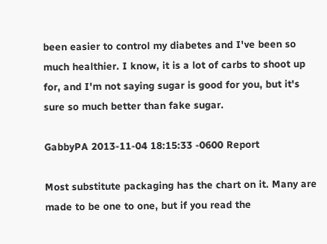been easier to control my diabetes and I've been so much healthier. I know, it is a lot of carbs to shoot up for, and I'm not saying sugar is good for you, but it's sure so much better than fake sugar.

GabbyPA 2013-11-04 18:15:33 -0600 Report

Most substitute packaging has the chart on it. Many are made to be one to one, but if you read the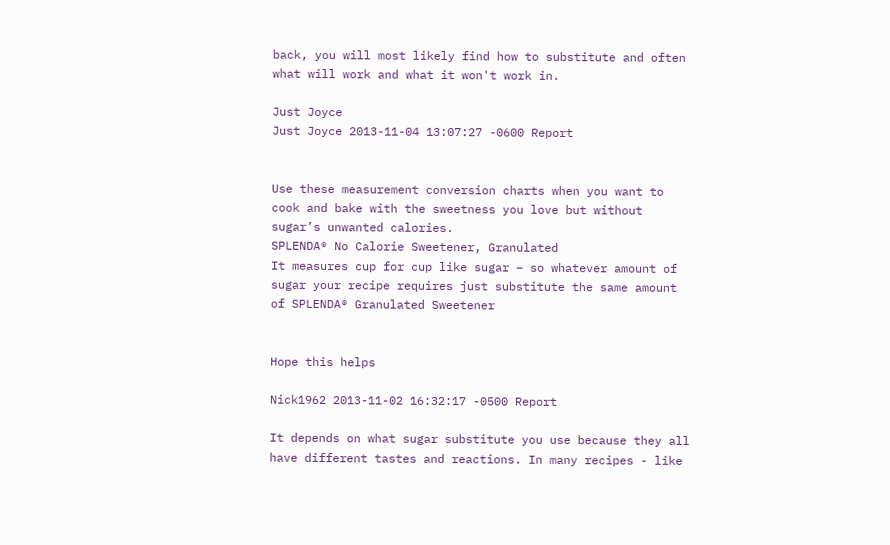back, you will most likely find how to substitute and often what will work and what it won't work in.

Just Joyce
Just Joyce 2013-11-04 13:07:27 -0600 Report


Use these measurement conversion charts when you want to cook and bake with the sweetness you love but without sugar’s unwanted calories.
SPLENDA® No Calorie Sweetener, Granulated
It measures cup for cup like sugar – so whatever amount of sugar your recipe requires just substitute the same amount of SPLENDA® Granulated Sweetener


Hope this helps

Nick1962 2013-11-02 16:32:17 -0500 Report

It depends on what sugar substitute you use because they all have different tastes and reactions. In many recipes - like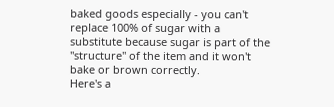baked goods especially - you can't replace 100% of sugar with a substitute because sugar is part of the "structure" of the item and it won't bake or brown correctly.
Here's a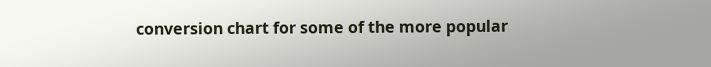conversion chart for some of the more popular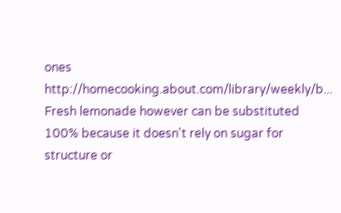ones http://homecooking.about.com/library/weekly/b...
Fresh lemonade however can be substituted 100% because it doesn't rely on sugar for structure or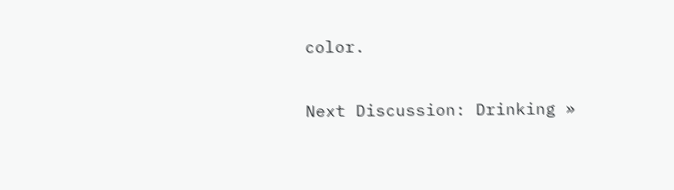color.

Next Discussion: Drinking »